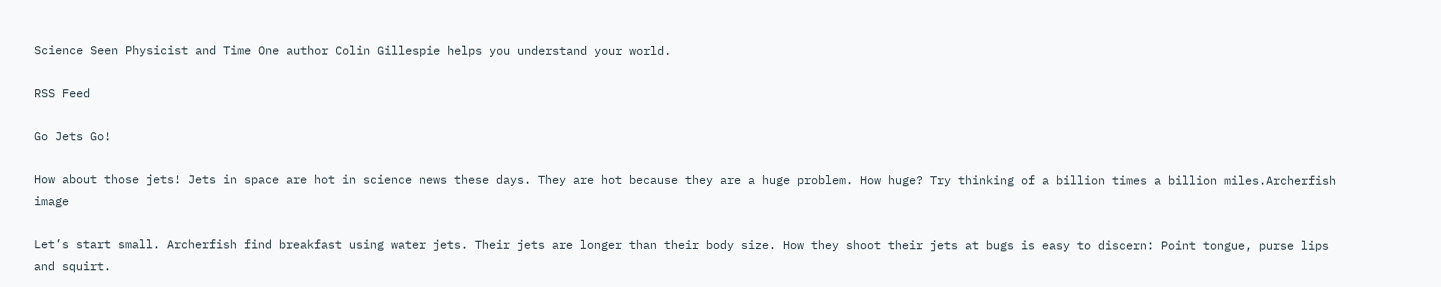Science Seen Physicist and Time One author Colin Gillespie helps you understand your world.

RSS Feed

Go Jets Go!

How about those jets! Jets in space are hot in science news these days. They are hot because they are a huge problem. How huge? Try thinking of a billion times a billion miles.Archerfish image

Let’s start small. Archerfish find breakfast using water jets. Their jets are longer than their body size. How they shoot their jets at bugs is easy to discern: Point tongue, purse lips and squirt.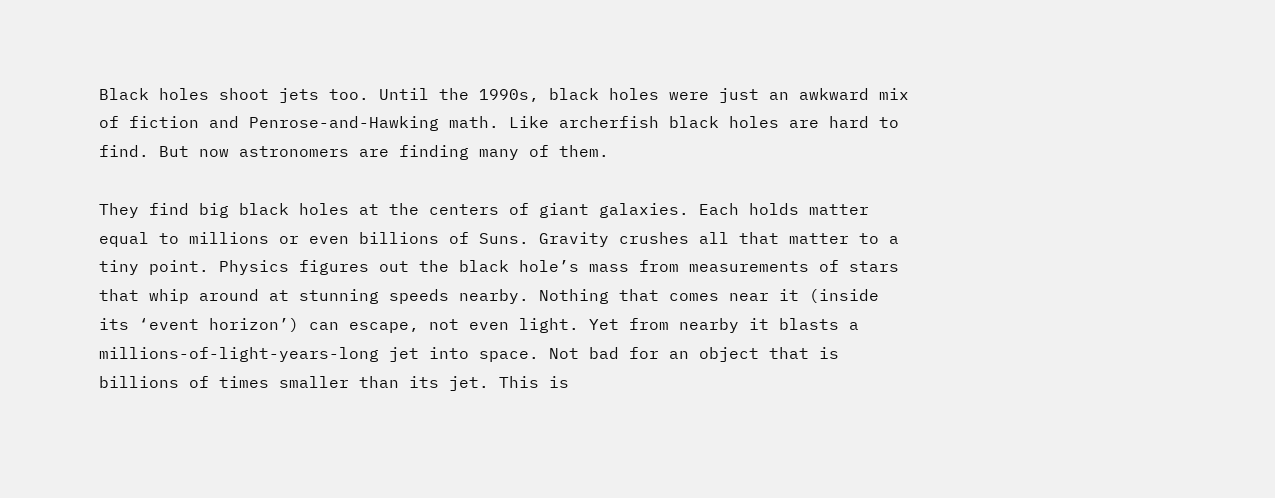Black holes shoot jets too. Until the 1990s, black holes were just an awkward mix of fiction and Penrose-and-Hawking math. Like archerfish black holes are hard to find. But now astronomers are finding many of them.

They find big black holes at the centers of giant galaxies. Each holds matter equal to millions or even billions of Suns. Gravity crushes all that matter to a tiny point. Physics figures out the black hole’s mass from measurements of stars that whip around at stunning speeds nearby. Nothing that comes near it (inside its ‘event horizon’) can escape, not even light. Yet from nearby it blasts a millions-of-light-years-long jet into space. Not bad for an object that is billions of times smaller than its jet. This is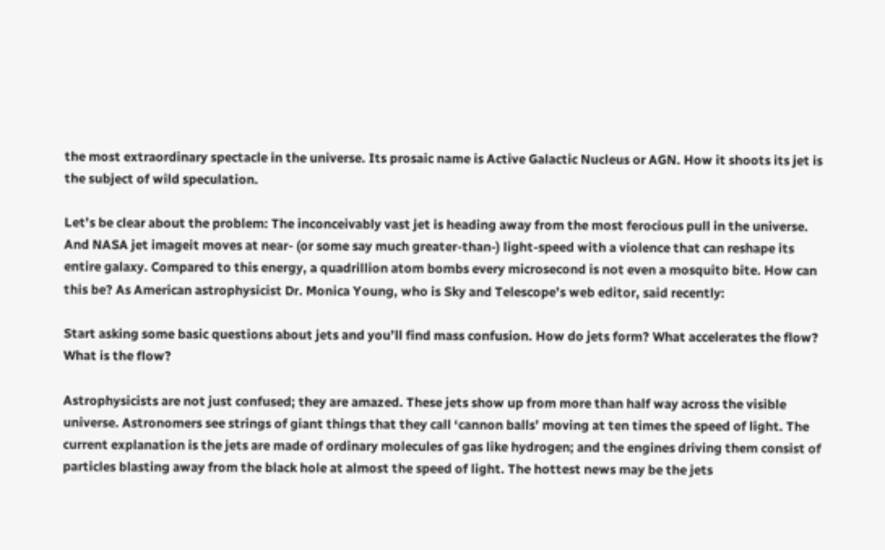the most extraordinary spectacle in the universe. Its prosaic name is Active Galactic Nucleus or AGN. How it shoots its jet is the subject of wild speculation.

Let’s be clear about the problem: The inconceivably vast jet is heading away from the most ferocious pull in the universe. And NASA jet imageit moves at near- (or some say much greater-than-) light-speed with a violence that can reshape its entire galaxy. Compared to this energy, a quadrillion atom bombs every microsecond is not even a mosquito bite. How can this be? As American astrophysicist Dr. Monica Young, who is Sky and Telescope’s web editor, said recently:

Start asking some basic questions about jets and you’ll find mass confusion. How do jets form? What accelerates the flow? What is the flow?

Astrophysicists are not just confused; they are amazed. These jets show up from more than half way across the visible universe. Astronomers see strings of giant things that they call ‘cannon balls’ moving at ten times the speed of light. The current explanation is the jets are made of ordinary molecules of gas like hydrogen; and the engines driving them consist of particles blasting away from the black hole at almost the speed of light. The hottest news may be the jets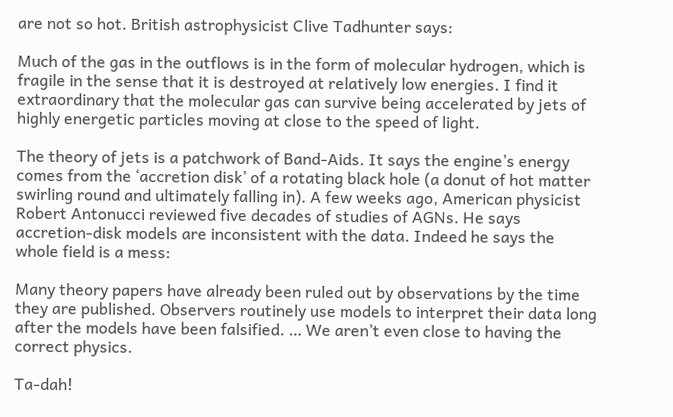are not so hot. British astrophysicist Clive Tadhunter says:

Much of the gas in the outflows is in the form of molecular hydrogen, which is fragile in the sense that it is destroyed at relatively low energies. I find it extraordinary that the molecular gas can survive being accelerated by jets of highly energetic particles moving at close to the speed of light.

The theory of jets is a patchwork of Band-Aids. It says the engine’s energy comes from the ‘accretion disk’ of a rotating black hole (a donut of hot matter swirling round and ultimately falling in). A few weeks ago, American physicist Robert Antonucci reviewed five decades of studies of AGNs. He says accretion-disk models are inconsistent with the data. Indeed he says the whole field is a mess:

Many theory papers have already been ruled out by observations by the time they are published. Observers routinely use models to interpret their data long after the models have been falsified. … We aren’t even close to having the correct physics.

Ta-dah!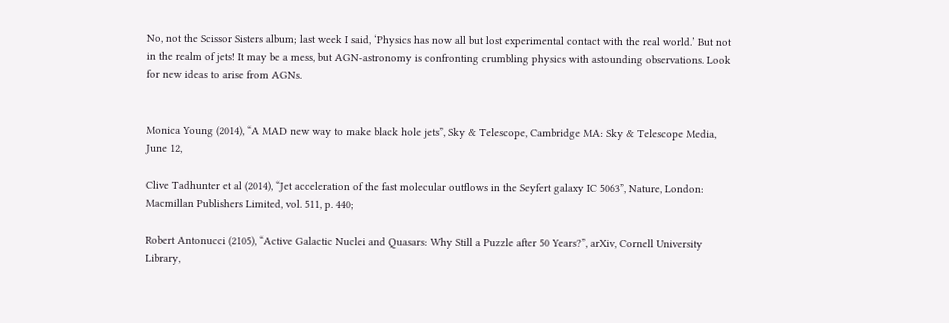No, not the Scissor Sisters album; last week I said, ‘Physics has now all but lost experimental contact with the real world.’ But not in the realm of jets! It may be a mess, but AGN-astronomy is confronting crumbling physics with astounding observations. Look for new ideas to arise from AGNs.


Monica Young (2014), “A MAD new way to make black hole jets”, Sky & Telescope, Cambridge MA: Sky & Telescope Media, June 12,

Clive Tadhunter et al (2014), “Jet acceleration of the fast molecular outflows in the Seyfert galaxy IC 5063”, Nature, London: Macmillan Publishers Limited, vol. 511, p. 440;

Robert Antonucci (2105), “Active Galactic Nuclei and Quasars: Why Still a Puzzle after 50 Years?”, arXiv, Cornell University Library,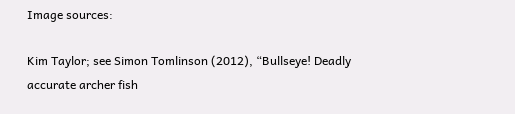Image sources:

Kim Taylor; see Simon Tomlinson (2012), “Bullseye! Deadly accurate archer fish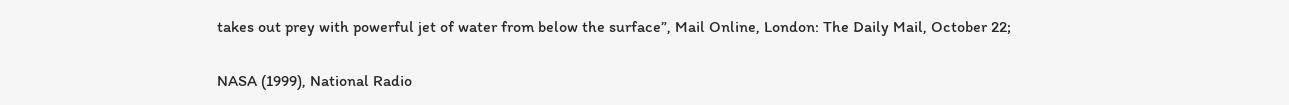takes out prey with powerful jet of water from below the surface”, Mail Online, London: The Daily Mail, October 22;

NASA (1999), National Radio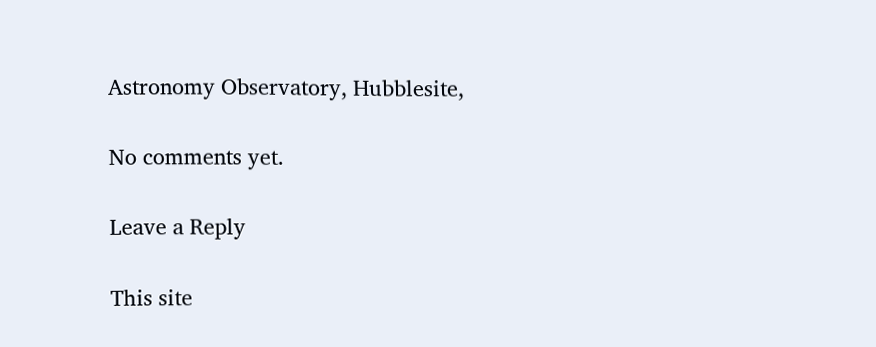Astronomy Observatory, Hubblesite,

No comments yet.

Leave a Reply

This site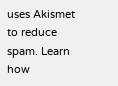uses Akismet to reduce spam. Learn how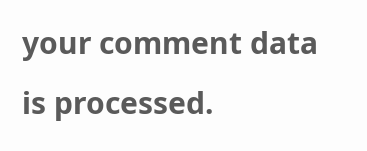your comment data is processed.